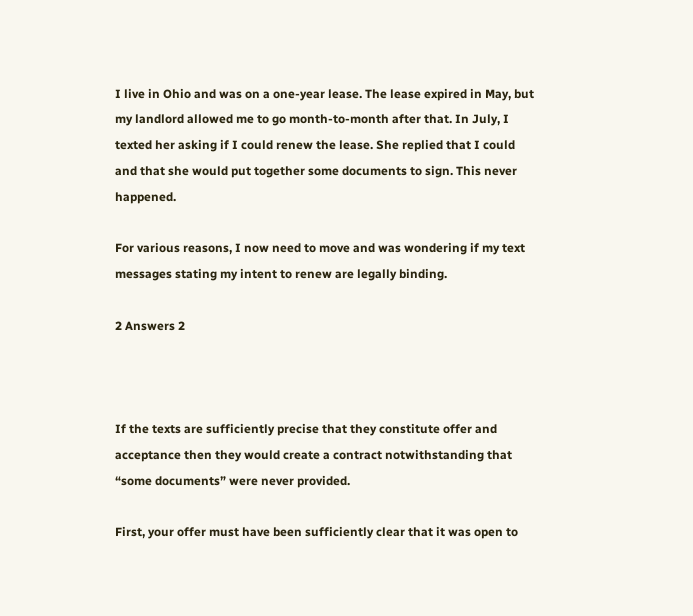I live in Ohio and was on a one-year lease. The lease expired in May, but my landlord allowed me to go month-to-month after that. In July, I texted her asking if I could renew the lease. She replied that I could and that she would put together some documents to sign. This never happened.

For various reasons, I now need to move and was wondering if my text messages stating my intent to renew are legally binding.

2 Answers 2



If the texts are sufficiently precise that they constitute offer and acceptance then they would create a contract notwithstanding that “some documents” were never provided.

First, your offer must have been sufficiently clear that it was open to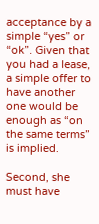acceptance by a simple “yes” or “ok”. Given that you had a lease, a simple offer to have another one would be enough as “on the same terms” is implied.

Second, she must have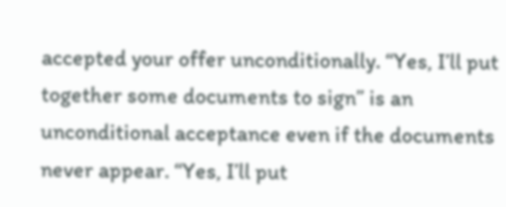accepted your offer unconditionally. “Yes, I’ll put together some documents to sign” is an unconditional acceptance even if the documents never appear. “Yes, I’ll put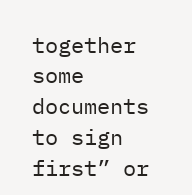together some documents to sign first” or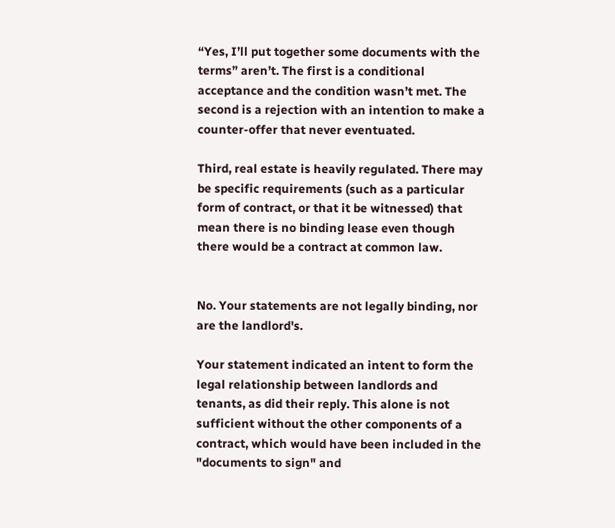“Yes, I’ll put together some documents with the terms” aren’t. The first is a conditional acceptance and the condition wasn’t met. The second is a rejection with an intention to make a counter-offer that never eventuated.

Third, real estate is heavily regulated. There may be specific requirements (such as a particular form of contract, or that it be witnessed) that mean there is no binding lease even though there would be a contract at common law.


No. Your statements are not legally binding, nor are the landlord's.

Your statement indicated an intent to form the legal relationship between landlords and tenants, as did their reply. This alone is not sufficient without the other components of a contract, which would have been included in the "documents to sign" and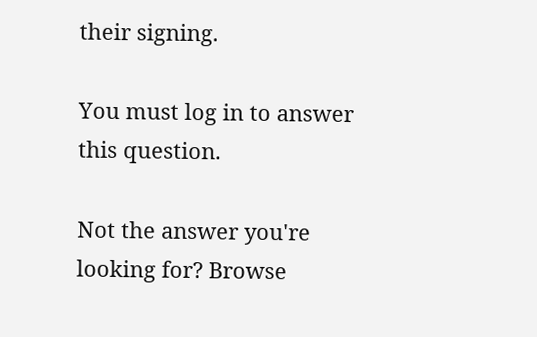their signing.

You must log in to answer this question.

Not the answer you're looking for? Browse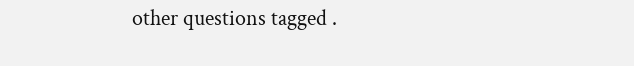other questions tagged .